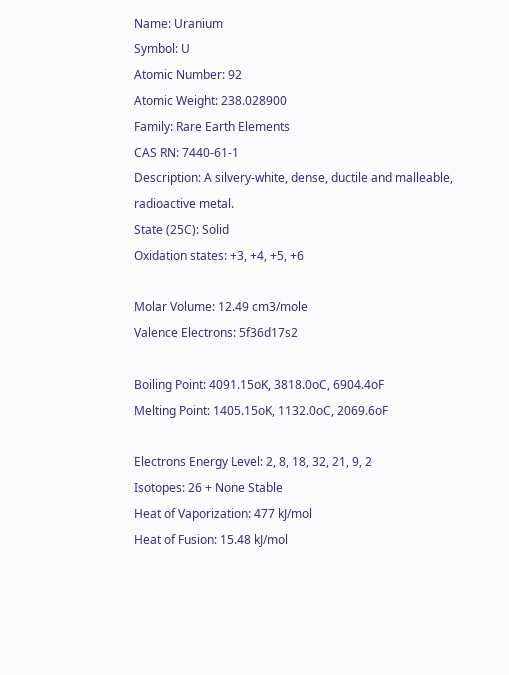Name: Uranium
Symbol: U
Atomic Number: 92
Atomic Weight: 238.028900
Family: Rare Earth Elements
CAS RN: 7440-61-1
Description: A silvery-white, dense, ductile and malleable, radioactive metal.
State (25C): Solid
Oxidation states: +3, +4, +5, +6

Molar Volume: 12.49 cm3/mole
Valence Electrons: 5f36d17s2

Boiling Point: 4091.15oK, 3818.0oC, 6904.4oF
Melting Point: 1405.15oK, 1132.0oC, 2069.6oF

Electrons Energy Level: 2, 8, 18, 32, 21, 9, 2
Isotopes: 26 + None Stable
Heat of Vaporization: 477 kJ/mol
Heat of Fusion: 15.48 kJ/mol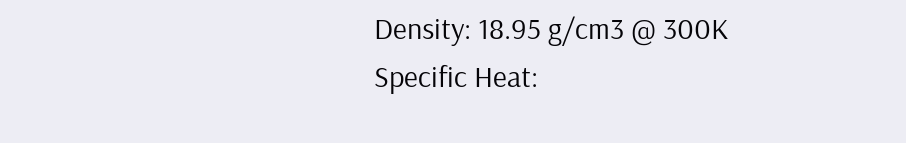Density: 18.95 g/cm3 @ 300K
Specific Heat: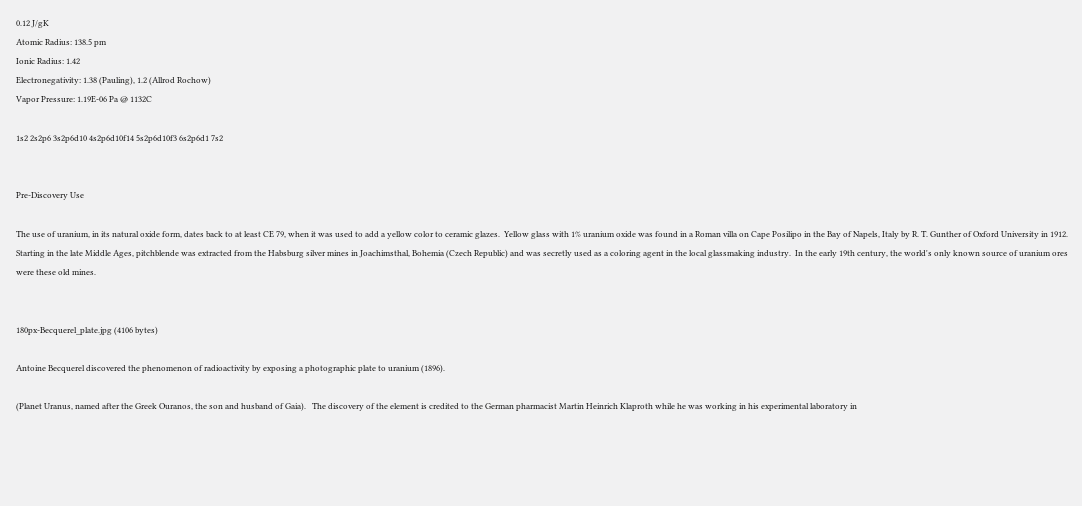0.12 J/gK
Atomic Radius: 138.5 pm
Ionic Radius: 1.42
Electronegativity: 1.38 (Pauling), 1.2 (Allrod Rochow)
Vapor Pressure: 1.19E-06 Pa @ 1132C

1s2 2s2p6 3s2p6d10 4s2p6d10f14 5s2p6d10f3 6s2p6d1 7s2


Pre-Discovery Use

The use of uranium, in its natural oxide form, dates back to at least CE 79, when it was used to add a yellow color to ceramic glazes.  Yellow glass with 1% uranium oxide was found in a Roman villa on Cape Posilipo in the Bay of Napels, Italy by R. T. Gunther of Oxford University in 1912.   Starting in the late Middle Ages, pitchblende was extracted from the Habsburg silver mines in Joachimsthal, Bohemia (Czech Republic) and was secretly used as a coloring agent in the local glassmaking industry.  In the early 19th century, the world's only known source of uranium ores were these old mines.


180px-Becquerel_plate.jpg (4106 bytes)

Antoine Becquerel discovered the phenomenon of radioactivity by exposing a photographic plate to uranium (1896).

(Planet Uranus, named after the Greek Ouranos, the son and husband of Gaia).   The discovery of the element is credited to the German pharmacist Martin Heinrich Klaproth while he was working in his experimental laboratory in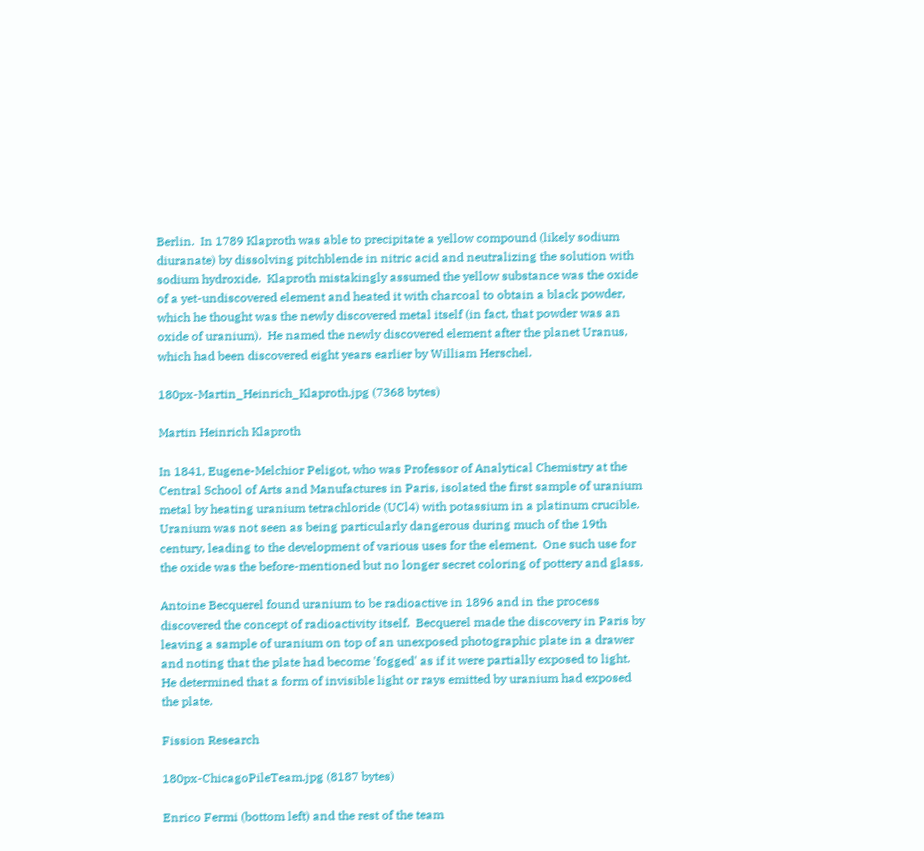Berlin.  In 1789 Klaproth was able to precipitate a yellow compound (likely sodium diuranate) by dissolving pitchblende in nitric acid and neutralizing the solution with sodium hydroxide.  Klaproth mistakingly assumed the yellow substance was the oxide of a yet-undiscovered element and heated it with charcoal to obtain a black powder, which he thought was the newly discovered metal itself (in fact, that powder was an oxide of uranium).  He named the newly discovered element after the planet Uranus, which had been discovered eight years earlier by William Herschel.

180px-Martin_Heinrich_Klaproth.jpg (7368 bytes)

Martin Heinrich Klaproth

In 1841, Eugene-Melchior Peligot, who was Professor of Analytical Chemistry at the Central School of Arts and Manufactures in Paris, isolated the first sample of uranium metal by heating uranium tetrachloride (UCl4) with potassium in a platinum crucible.  Uranium was not seen as being particularly dangerous during much of the 19th century, leading to the development of various uses for the element.  One such use for the oxide was the before-mentioned but no longer secret coloring of pottery and glass.

Antoine Becquerel found uranium to be radioactive in 1896 and in the process discovered the concept of radioactivity itself.  Becquerel made the discovery in Paris by leaving a sample of uranium on top of an unexposed photographic plate in a drawer and noting that the plate had become 'fogged' as if it were partially exposed to light.   He determined that a form of invisible light or rays emitted by uranium had exposed the plate.

Fission Research

180px-ChicagoPileTeam.jpg (8187 bytes)

Enrico Fermi (bottom left) and the rest of the team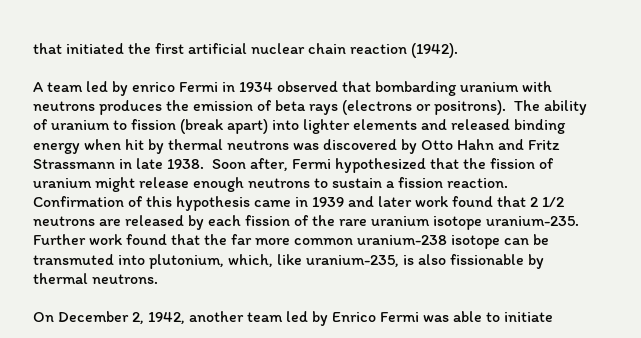that initiated the first artificial nuclear chain reaction (1942).

A team led by enrico Fermi in 1934 observed that bombarding uranium with neutrons produces the emission of beta rays (electrons or positrons).  The ability of uranium to fission (break apart) into lighter elements and released binding energy when hit by thermal neutrons was discovered by Otto Hahn and Fritz Strassmann in late 1938.  Soon after, Fermi hypothesized that the fission of uranium might release enough neutrons to sustain a fission reaction.  Confirmation of this hypothesis came in 1939 and later work found that 2 1/2 neutrons are released by each fission of the rare uranium isotope uranium-235.  Further work found that the far more common uranium-238 isotope can be transmuted into plutonium, which, like uranium-235, is also fissionable by thermal neutrons.

On December 2, 1942, another team led by Enrico Fermi was able to initiate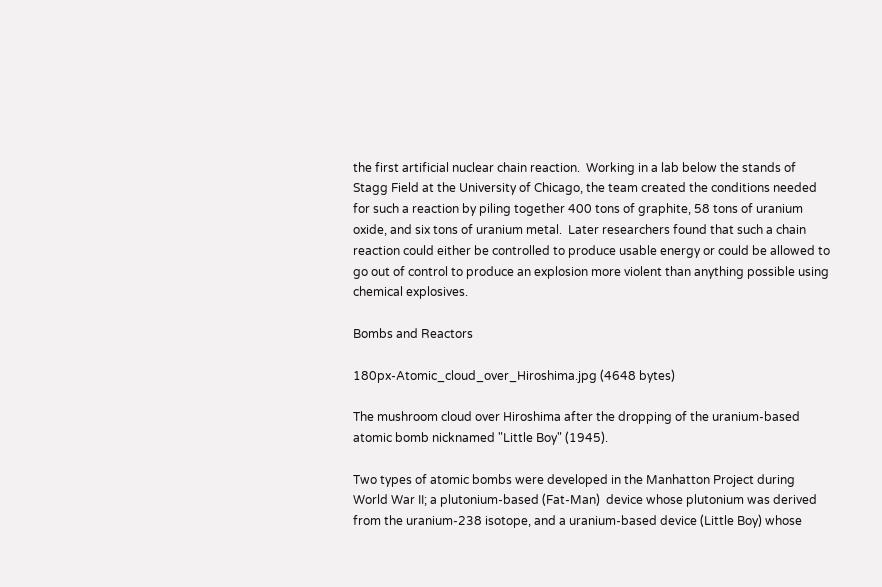the first artificial nuclear chain reaction.  Working in a lab below the stands of Stagg Field at the University of Chicago, the team created the conditions needed for such a reaction by piling together 400 tons of graphite, 58 tons of uranium oxide, and six tons of uranium metal.  Later researchers found that such a chain reaction could either be controlled to produce usable energy or could be allowed to go out of control to produce an explosion more violent than anything possible using chemical explosives.

Bombs and Reactors

180px-Atomic_cloud_over_Hiroshima.jpg (4648 bytes)

The mushroom cloud over Hiroshima after the dropping of the uranium-based atomic bomb nicknamed "Little Boy" (1945).

Two types of atomic bombs were developed in the Manhatton Project during World War II; a plutonium-based (Fat-Man)  device whose plutonium was derived from the uranium-238 isotope, and a uranium-based device (Little Boy) whose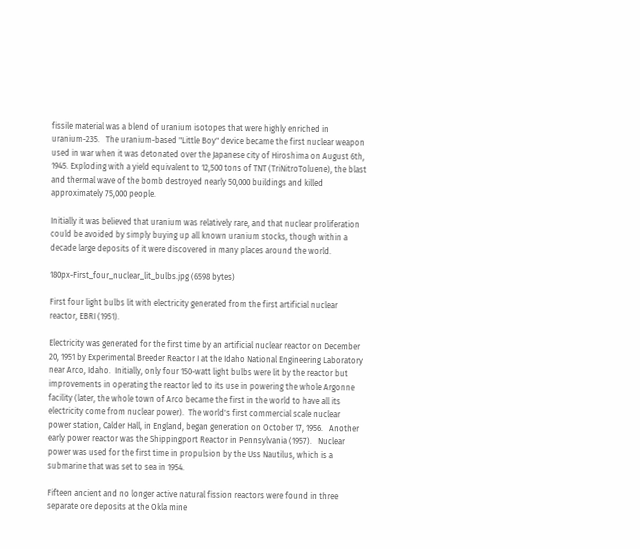fissile material was a blend of uranium isotopes that were highly enriched in uranium-235.   The uranium-based "Little Boy" device became the first nuclear weapon used in war when it was detonated over the Japanese city of Hiroshima on August 6th, 1945. Exploding with a yield equivalent to 12,500 tons of TNT (TriNitroToluene), the blast and thermal wave of the bomb destroyed nearly 50,000 buildings and killed approximately 75,000 people.

Initially it was believed that uranium was relatively rare, and that nuclear proliferation could be avoided by simply buying up all known uranium stocks, though within a decade large deposits of it were discovered in many places around the world.

180px-First_four_nuclear_lit_bulbs.jpg (6598 bytes)

First four light bulbs lit with electricity generated from the first artificial nuclear reactor, EBRI (1951).

Electricity was generated for the first time by an artificial nuclear reactor on December 20, 1951 by Experimental Breeder Reactor I at the Idaho National Engineering Laboratory near Arco, Idaho.  Initially, only four 150-watt light bulbs were lit by the reactor but improvements in operating the reactor led to its use in powering the whole Argonne facility (later, the whole town of Arco became the first in the world to have all its electricity come from nuclear power).  The world's first commercial scale nuclear power station, Calder Hall, in England, began generation on October 17, 1956.   Another early power reactor was the Shippingport Reactor in Pennsylvania (1957).   Nuclear power was used for the first time in propulsion by the Uss Nautilus, which is a submarine that was set to sea in 1954.

Fifteen ancient and no longer active natural fission reactors were found in three separate ore deposits at the Okla mine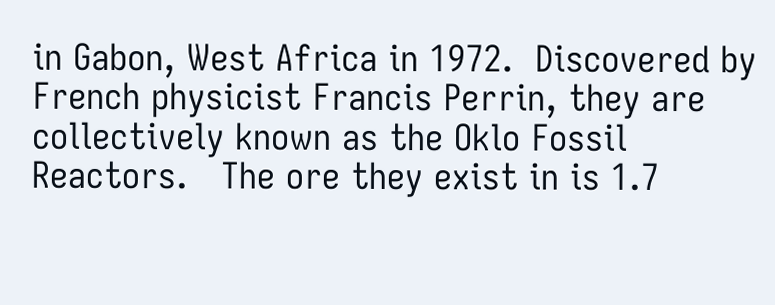in Gabon, West Africa in 1972.  Discovered by French physicist Francis Perrin, they are collectively known as the Oklo Fossil Reactors.   The ore they exist in is 1.7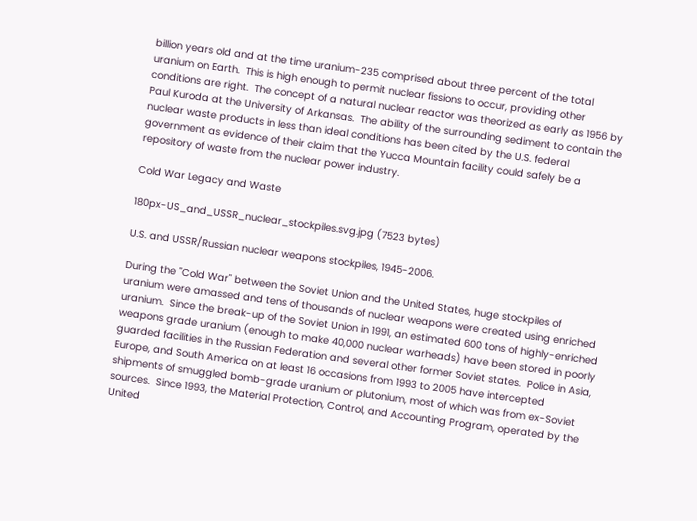billion years old and at the time uranium-235 comprised about three percent of the total uranium on Earth.  This is high enough to permit nuclear fissions to occur, providing other conditions are right.  The concept of a natural nuclear reactor was theorized as early as 1956 by Paul Kuroda at the University of Arkansas.  The ability of the surrounding sediment to contain the nuclear waste products in less than ideal conditions has been cited by the U.S. federal government as evidence of their claim that the Yucca Mountain facility could safely be a repository of waste from the nuclear power industry.

Cold War Legacy and Waste

180px-US_and_USSR_nuclear_stockpiles.svg.jpg (7523 bytes)

U.S. and USSR/Russian nuclear weapons stockpiles, 1945-2006.

During the "Cold War" between the Soviet Union and the United States, huge stockpiles of uranium were amassed and tens of thousands of nuclear weapons were created using enriched uranium.  Since the break-up of the Soviet Union in 1991, an estimated 600 tons of highly-enriched weapons grade uranium (enough to make 40,000 nuclear warheads) have been stored in poorly guarded facilities in the Russian Federation and several other former Soviet states.  Police in Asia, Europe, and South America on at least 16 occasions from 1993 to 2005 have intercepted shipments of smuggled bomb-grade uranium or plutonium, most of which was from ex-Soviet sources.  Since 1993, the Material Protection, Control, and Accounting Program, operated by the United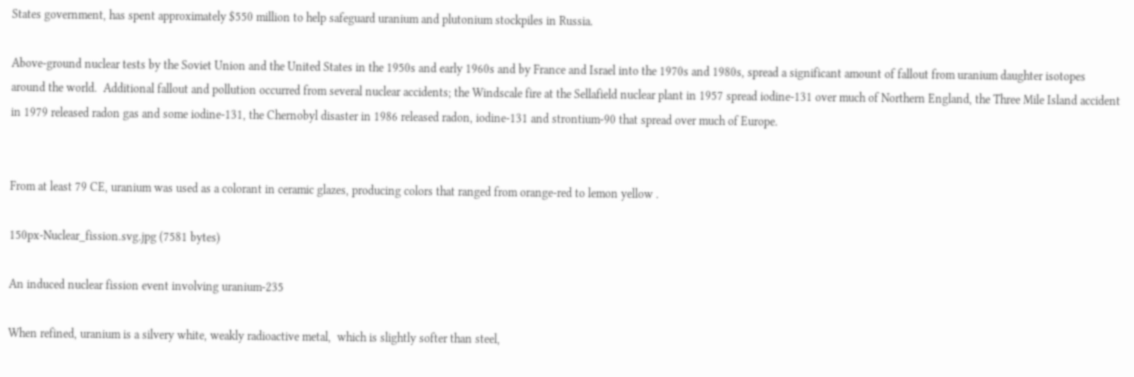States government, has spent approximately $550 million to help safeguard uranium and plutonium stockpiles in Russia.

Above-ground nuclear tests by the Soviet Union and the United States in the 1950s and early 1960s and by France and Israel into the 1970s and 1980s, spread a significant amount of fallout from uranium daughter isotopes around the world.  Additional fallout and pollution occurred from several nuclear accidents; the Windscale fire at the Sellafield nuclear plant in 1957 spread iodine-131 over much of Northern England, the Three Mile Island accident in 1979 released radon gas and some iodine-131, the Chernobyl disaster in 1986 released radon, iodine-131 and strontium-90 that spread over much of Europe.


From at least 79 CE, uranium was used as a colorant in ceramic glazes, producing colors that ranged from orange-red to lemon yellow .

150px-Nuclear_fission.svg.jpg (7581 bytes)

An induced nuclear fission event involving uranium-235

When refined, uranium is a silvery white, weakly radioactive metal,  which is slightly softer than steel,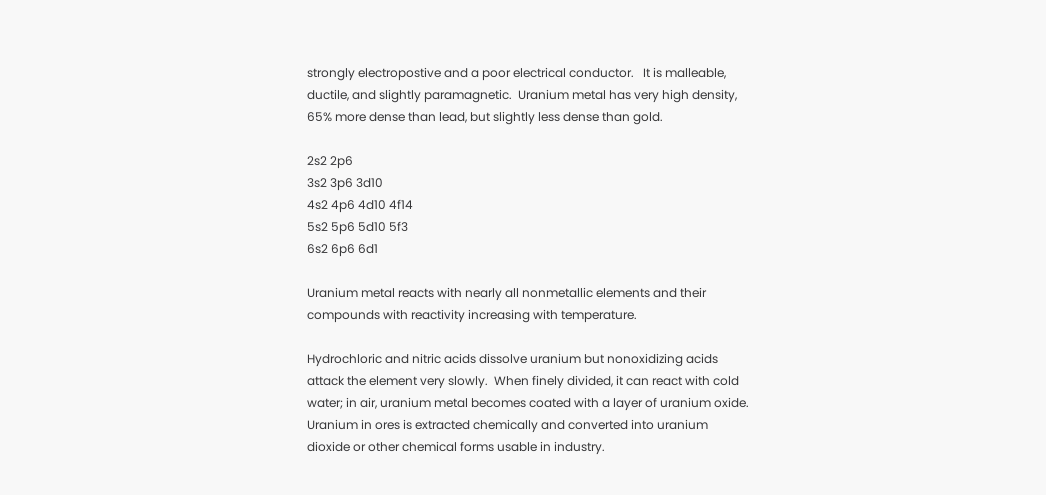strongly electropostive and a poor electrical conductor.   It is malleable, ductile, and slightly paramagnetic.  Uranium metal has very high density, 65% more dense than lead, but slightly less dense than gold.

2s2 2p6
3s2 3p6 3d10
4s2 4p6 4d10 4f14
5s2 5p6 5d10 5f3
6s2 6p6 6d1

Uranium metal reacts with nearly all nonmetallic elements and their compounds with reactivity increasing with temperature.

Hydrochloric and nitric acids dissolve uranium but nonoxidizing acids attack the element very slowly.  When finely divided, it can react with cold water; in air, uranium metal becomes coated with a layer of uranium oxide.  Uranium in ores is extracted chemically and converted into uranium dioxide or other chemical forms usable in industry.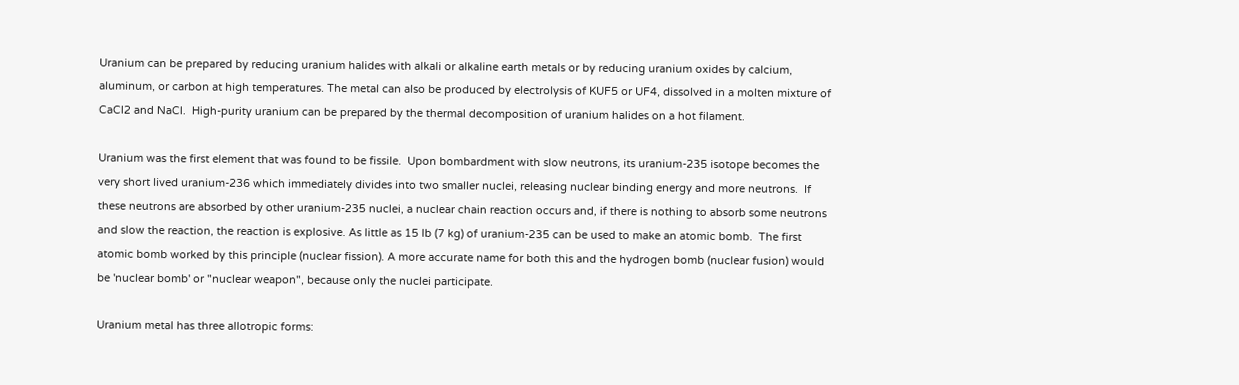Uranium can be prepared by reducing uranium halides with alkali or alkaline earth metals or by reducing uranium oxides by calcium, aluminum, or carbon at high temperatures. The metal can also be produced by electrolysis of KUF5 or UF4, dissolved in a molten mixture of CaCl2 and NaCl.  High-purity uranium can be prepared by the thermal decomposition of uranium halides on a hot filament.

Uranium was the first element that was found to be fissile.  Upon bombardment with slow neutrons, its uranium-235 isotope becomes the very short lived uranium-236 which immediately divides into two smaller nuclei, releasing nuclear binding energy and more neutrons.  If these neutrons are absorbed by other uranium-235 nuclei, a nuclear chain reaction occurs and, if there is nothing to absorb some neutrons and slow the reaction, the reaction is explosive. As little as 15 lb (7 kg) of uranium-235 can be used to make an atomic bomb.  The first atomic bomb worked by this principle (nuclear fission). A more accurate name for both this and the hydrogen bomb (nuclear fusion) would be 'nuclear bomb' or "nuclear weapon", because only the nuclei participate.

Uranium metal has three allotropic forms: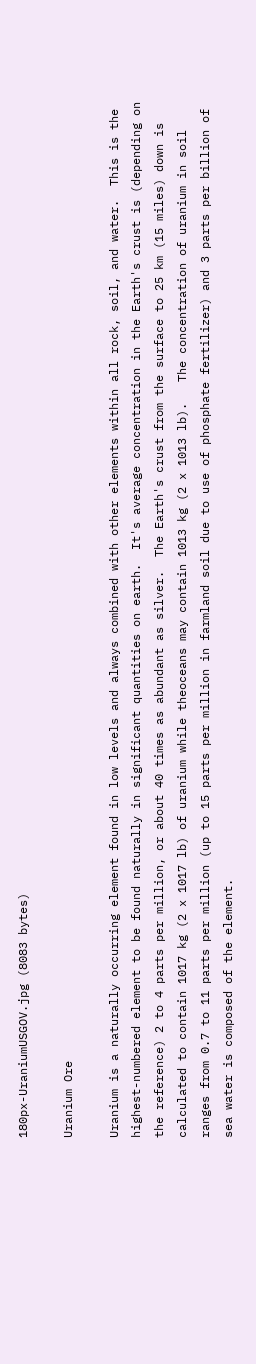180px-UraniumUSGOV.jpg (8083 bytes)

Uranium Ore

Uranium is a naturally occurring element found in low levels and always combined with other elements within all rock, soil, and water.  This is the highest-numbered element to be found naturally in significant quantities on earth.  It's average concentration in the Earth's crust is (depending on the reference) 2 to 4 parts per million, or about 40 times as abundant as silver.  The Earth's crust from the surface to 25 km (15 miles) down is calculated to contain 1017 kg (2 x 1017 lb) of uranium while theoceans may contain 1013 kg (2 x 1013 lb).   The concentration of uranium in soil ranges from 0.7 to 11 parts per million (up to 15 parts per million in farmland soil due to use of phosphate fertilizer) and 3 parts per billion of sea water is composed of the element.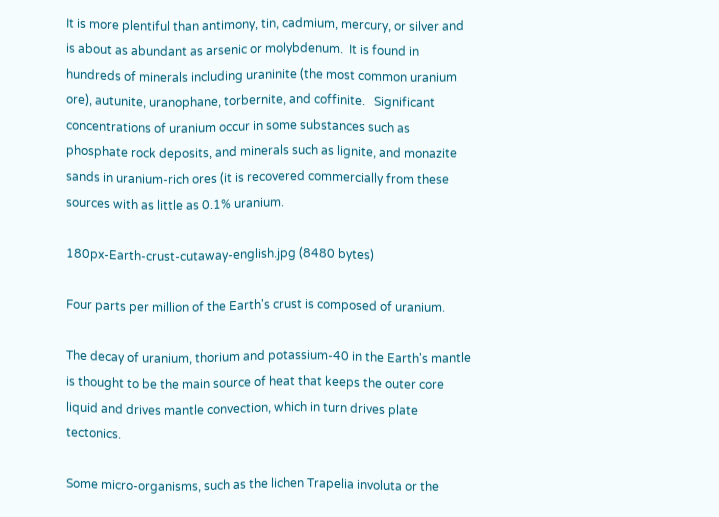It is more plentiful than antimony, tin, cadmium, mercury, or silver and is about as abundant as arsenic or molybdenum.  It is found in hundreds of minerals including uraninite (the most common uranium ore), autunite, uranophane, torbernite, and coffinite.   Significant concentrations of uranium occur in some substances such as phosphate rock deposits, and minerals such as lignite, and monazite sands in uranium-rich ores (it is recovered commercially from these sources with as little as 0.1% uranium.

180px-Earth-crust-cutaway-english.jpg (8480 bytes)

Four parts per million of the Earth's crust is composed of uranium.

The decay of uranium, thorium and potassium-40 in the Earth's mantle is thought to be the main source of heat that keeps the outer core liquid and drives mantle convection, which in turn drives plate tectonics.

Some micro-organisms, such as the lichen Trapelia involuta or the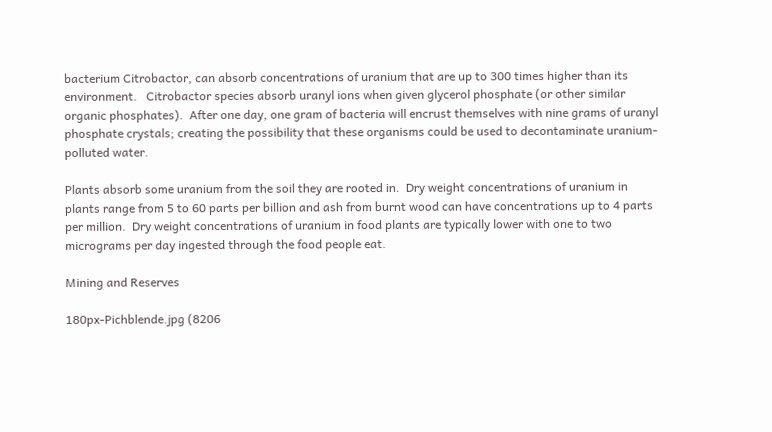bacterium Citrobactor, can absorb concentrations of uranium that are up to 300 times higher than its environment.   Citrobactor species absorb uranyl ions when given glycerol phosphate (or other similar organic phosphates).  After one day, one gram of bacteria will encrust themselves with nine grams of uranyl phosphate crystals; creating the possibility that these organisms could be used to decontaminate uranium-polluted water.

Plants absorb some uranium from the soil they are rooted in.  Dry weight concentrations of uranium in plants range from 5 to 60 parts per billion and ash from burnt wood can have concentrations up to 4 parts per million.  Dry weight concentrations of uranium in food plants are typically lower with one to two micrograms per day ingested through the food people eat.

Mining and Reserves

180px-Pichblende.jpg (8206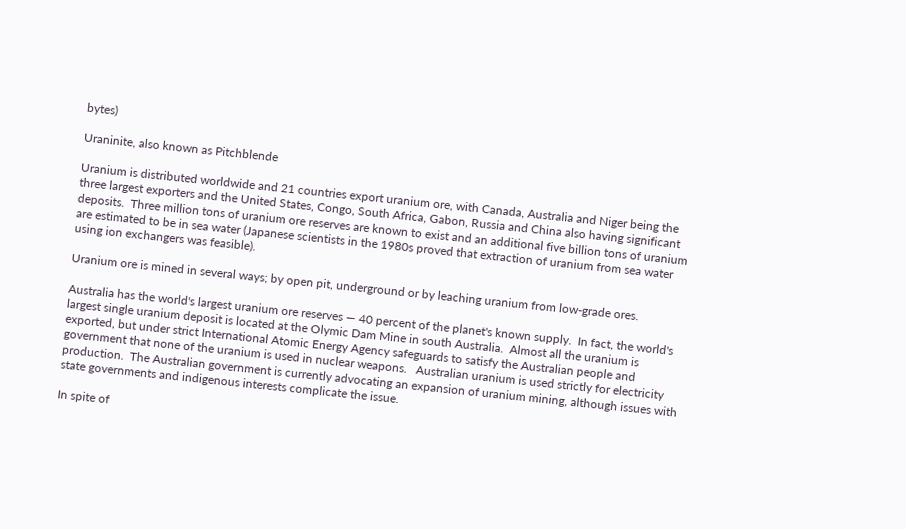bytes)

Uraninite, also known as Pitchblende

Uranium is distributed worldwide and 21 countries export uranium ore, with Canada, Australia and Niger being the three largest exporters and the United States, Congo, South Africa, Gabon, Russia and China also having significant deposits.  Three million tons of uranium ore reserves are known to exist and an additional five billion tons of uranium are estimated to be in sea water (Japanese scientists in the 1980s proved that extraction of uranium from sea water using ion exchangers was feasible).

Uranium ore is mined in several ways; by open pit, underground or by leaching uranium from low-grade ores.

Australia has the world's largest uranium ore reserves — 40 percent of the planet's known supply.  In fact, the world's largest single uranium deposit is located at the Olymic Dam Mine in south Australia.  Almost all the uranium is exported, but under strict International Atomic Energy Agency safeguards to satisfy the Australian people and government that none of the uranium is used in nuclear weapons.   Australian uranium is used strictly for electricity production.  The Australian government is currently advocating an expansion of uranium mining, although issues with state governments and indigenous interests complicate the issue.

In spite of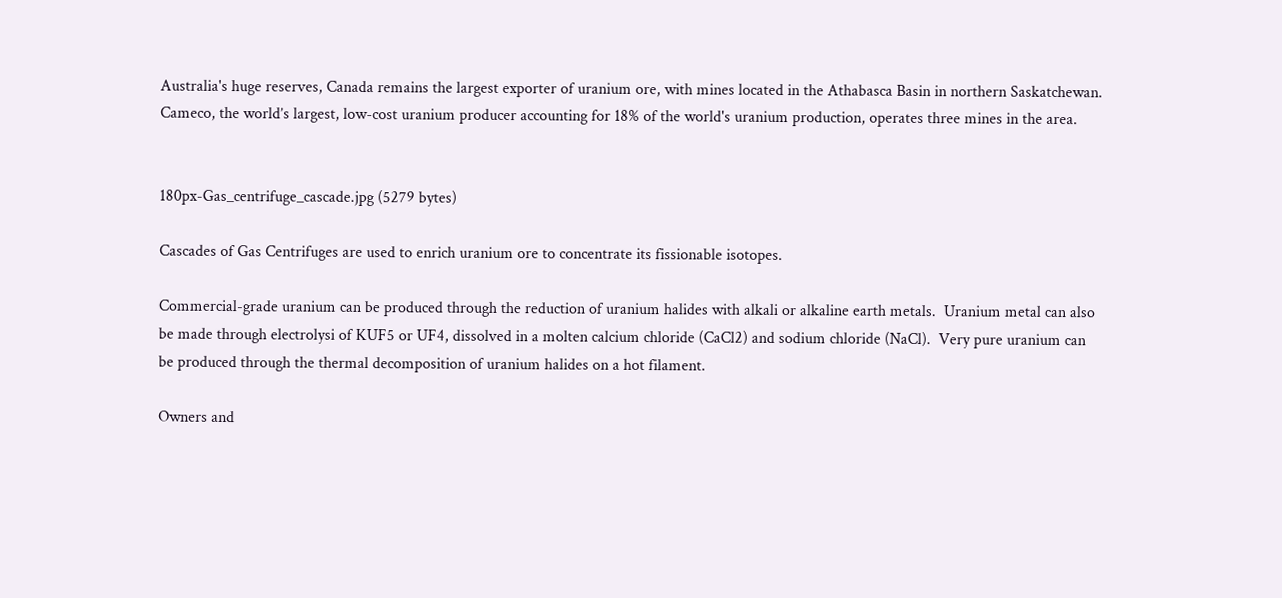Australia's huge reserves, Canada remains the largest exporter of uranium ore, with mines located in the Athabasca Basin in northern Saskatchewan.  Cameco, the world’s largest, low-cost uranium producer accounting for 18% of the world's uranium production, operates three mines in the area.


180px-Gas_centrifuge_cascade.jpg (5279 bytes)

Cascades of Gas Centrifuges are used to enrich uranium ore to concentrate its fissionable isotopes.

Commercial-grade uranium can be produced through the reduction of uranium halides with alkali or alkaline earth metals.  Uranium metal can also be made through electrolysi of KUF5 or UF4, dissolved in a molten calcium chloride (CaCl2) and sodium chloride (NaCl).  Very pure uranium can be produced through the thermal decomposition of uranium halides on a hot filament.

Owners and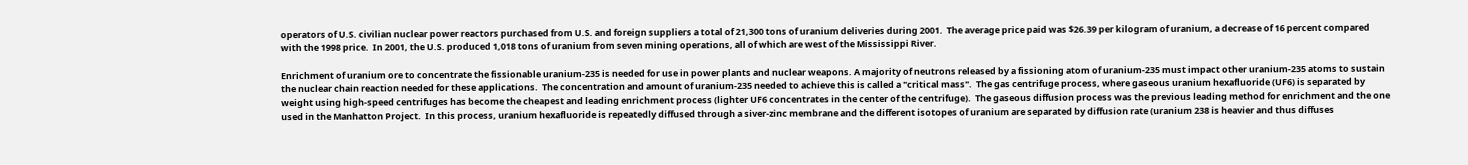operators of U.S. civilian nuclear power reactors purchased from U.S. and foreign suppliers a total of 21,300 tons of uranium deliveries during 2001.  The average price paid was $26.39 per kilogram of uranium, a decrease of 16 percent compared with the 1998 price.  In 2001, the U.S. produced 1,018 tons of uranium from seven mining operations, all of which are west of the Mississippi River.

Enrichment of uranium ore to concentrate the fissionable uranium-235 is needed for use in power plants and nuclear weapons. A majority of neutrons released by a fissioning atom of uranium-235 must impact other uranium-235 atoms to sustain the nuclear chain reaction needed for these applications.  The concentration and amount of uranium-235 needed to achieve this is called a "critical mass".  The gas centrifuge process, where gaseous uranium hexafluoride (UF6) is separated by weight using high-speed centrifuges has become the cheapest and leading enrichment process (lighter UF6 concentrates in the center of the centrifuge).  The gaseous diffusion process was the previous leading method for enrichment and the one used in the Manhatton Project.  In this process, uranium hexafluoride is repeatedly diffused through a siver-zinc membrane and the different isotopes of uranium are separated by diffusion rate (uranium 238 is heavier and thus diffuses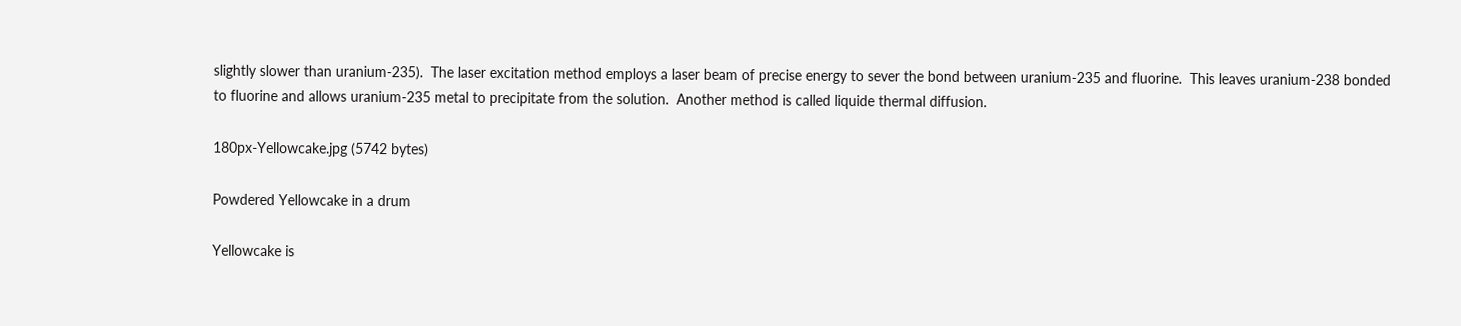slightly slower than uranium-235).  The laser excitation method employs a laser beam of precise energy to sever the bond between uranium-235 and fluorine.  This leaves uranium-238 bonded to fluorine and allows uranium-235 metal to precipitate from the solution.  Another method is called liquide thermal diffusion.

180px-Yellowcake.jpg (5742 bytes)

Powdered Yellowcake in a drum

Yellowcake is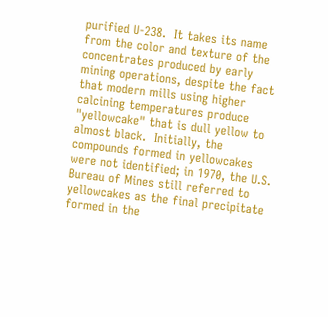purified U-238.  It takes its name from the color and texture of the concentrates produced by early mining operations, despite the fact that modern mills using higher calcining temperatures produce "yellowcake" that is dull yellow to almost black.  Initially, the compounds formed in yellowcakes were not identified; in 1970, the U.S. Bureau of Mines still referred to yellowcakes as the final precipitate formed in the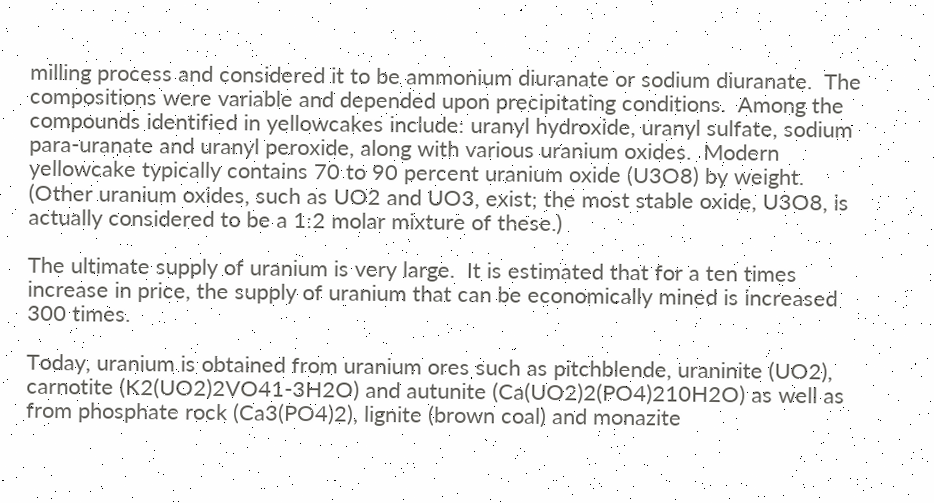milling process and considered it to be ammonium diuranate or sodium diuranate.  The compositions were variable and depended upon precipitating conditions.  Among the compounds identified in yellowcakes include: uranyl hydroxide, uranyl sulfate, sodium para-uranate and uranyl peroxide, along with various uranium oxides.  Modern yellowcake typically contains 70 to 90 percent uranium oxide (U3O8) by weight.  (Other uranium oxides, such as UO2 and UO3, exist; the most stable oxide, U3O8, is actually considered to be a 1:2 molar mixture of these.)

The ultimate supply of uranium is very large.  It is estimated that for a ten times increase in price, the supply of uranium that can be economically mined is increased 300 times.

Today, uranium is obtained from uranium ores such as pitchblende, uraninite (UO2), carnotite (K2(UO2)2VO41-3H2O) and autunite (Ca(UO2)2(PO4)210H2O) as well as from phosphate rock (Ca3(PO4)2), lignite (brown coal) and monazite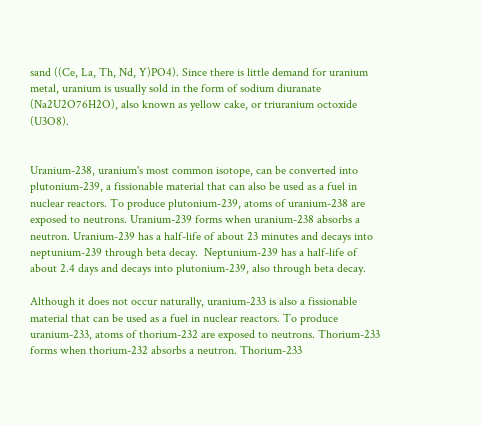sand ((Ce, La, Th, Nd, Y)PO4). Since there is little demand for uranium metal, uranium is usually sold in the form of sodium diuranate (Na2U2O76H2O), also known as yellow cake, or triuranium octoxide (U3O8).


Uranium-238, uranium's most common isotope, can be converted into plutonium-239, a fissionable material that can also be used as a fuel in nuclear reactors. To produce plutonium-239, atoms of uranium-238 are exposed to neutrons. Uranium-239 forms when uranium-238 absorbs a neutron. Uranium-239 has a half-life of about 23 minutes and decays into neptunium-239 through beta decay.  Neptunium-239 has a half-life of about 2.4 days and decays into plutonium-239, also through beta decay.

Although it does not occur naturally, uranium-233 is also a fissionable material that can be used as a fuel in nuclear reactors. To produce uranium-233, atoms of thorium-232 are exposed to neutrons. Thorium-233 forms when thorium-232 absorbs a neutron. Thorium-233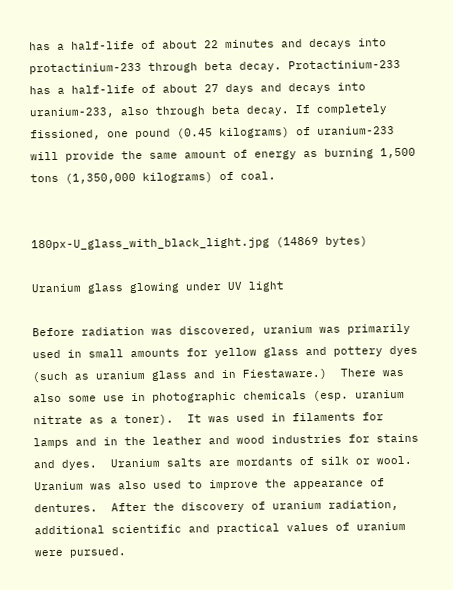has a half-life of about 22 minutes and decays into protactinium-233 through beta decay. Protactinium-233 has a half-life of about 27 days and decays into uranium-233, also through beta decay. If completely fissioned, one pound (0.45 kilograms) of uranium-233 will provide the same amount of energy as burning 1,500 tons (1,350,000 kilograms) of coal.


180px-U_glass_with_black_light.jpg (14869 bytes)

Uranium glass glowing under UV light

Before radiation was discovered, uranium was primarily used in small amounts for yellow glass and pottery dyes (such as uranium glass and in Fiestaware.)  There was also some use in photographic chemicals (esp. uranium nitrate as a toner).  It was used in filaments for lamps and in the leather and wood industries for stains and dyes.  Uranium salts are mordants of silk or wool. Uranium was also used to improve the appearance of dentures.  After the discovery of uranium radiation, additional scientific and practical values of uranium were pursued.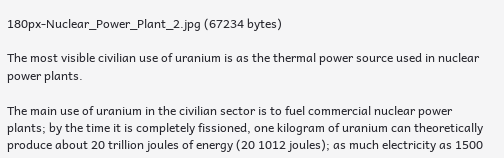180px-Nuclear_Power_Plant_2.jpg (67234 bytes)

The most visible civilian use of uranium is as the thermal power source used in nuclear power plants.

The main use of uranium in the civilian sector is to fuel commercial nuclear power plants; by the time it is completely fissioned, one kilogram of uranium can theoretically produce about 20 trillion joules of energy (20 1012 joules); as much electricity as 1500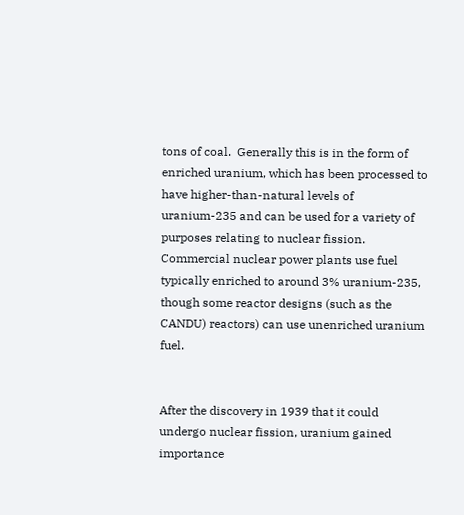tons of coal.  Generally this is in the form of enriched uranium, which has been processed to have higher-than-natural levels of uranium-235 and can be used for a variety of purposes relating to nuclear fission.  Commercial nuclear power plants use fuel typically enriched to around 3% uranium-235, though some reactor designs (such as the CANDU) reactors) can use unenriched uranium fuel.


After the discovery in 1939 that it could undergo nuclear fission, uranium gained importance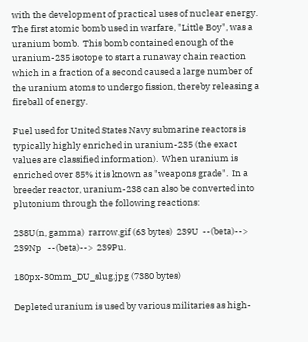with the development of practical uses of nuclear energy.  The first atomic bomb used in warfare, "Little Boy", was a uranium bomb.  This bomb contained enough of the uranium-235 isotope to start a runaway chain reaction which in a fraction of a second caused a large number of the uranium atoms to undergo fission, thereby releasing a fireball of energy.

Fuel used for United States Navy submarine reactors is typically highly enriched in uranium-235 (the exact values are classified information).  When uranium is enriched over 85% it is known as "weapons grade".  In a breeder reactor, uranium-238 can also be converted into plutonium through the following reactions:

238U(n, gamma)  rarrow.gif (63 bytes)  239U  --(beta)-->  239Np   --(beta)-->  239Pu.

180px-30mm_DU_slug.jpg (7380 bytes)

Depleted uranium is used by various militaries as high-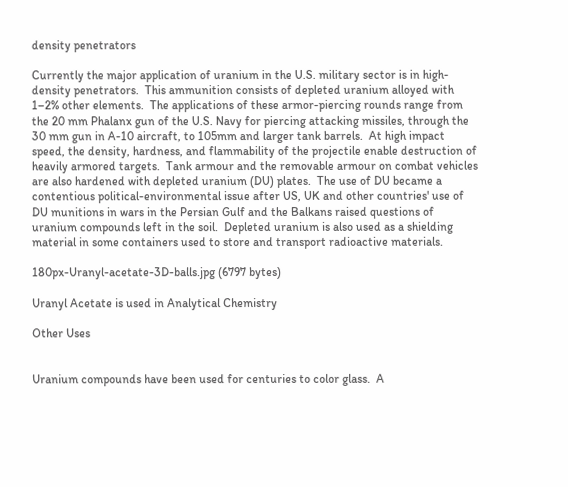density penetrators

Currently the major application of uranium in the U.S. military sector is in high-density penetrators.  This ammunition consists of depleted uranium alloyed with 1–2% other elements.  The applications of these armor-piercing rounds range from the 20 mm Phalanx gun of the U.S. Navy for piercing attacking missiles, through the 30 mm gun in A-10 aircraft, to 105mm and larger tank barrels.  At high impact speed, the density, hardness, and flammability of the projectile enable destruction of heavily armored targets.  Tank armour and the removable armour on combat vehicles are also hardened with depleted uranium (DU) plates.  The use of DU became a contentious political-environmental issue after US, UK and other countries' use of DU munitions in wars in the Persian Gulf and the Balkans raised questions of uranium compounds left in the soil.  Depleted uranium is also used as a shielding material in some containers used to store and transport radioactive materials.

180px-Uranyl-acetate-3D-balls.jpg (6797 bytes)

Uranyl Acetate is used in Analytical Chemistry

Other Uses


Uranium compounds have been used for centuries to color glass.  A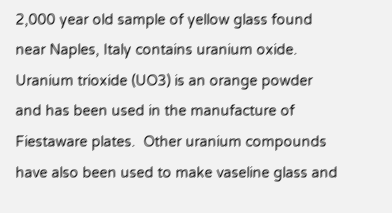2,000 year old sample of yellow glass found near Naples, Italy contains uranium oxide.  Uranium trioxide (UO3) is an orange powder and has been used in the manufacture of Fiestaware plates.  Other uranium compounds have also been used to make vaseline glass and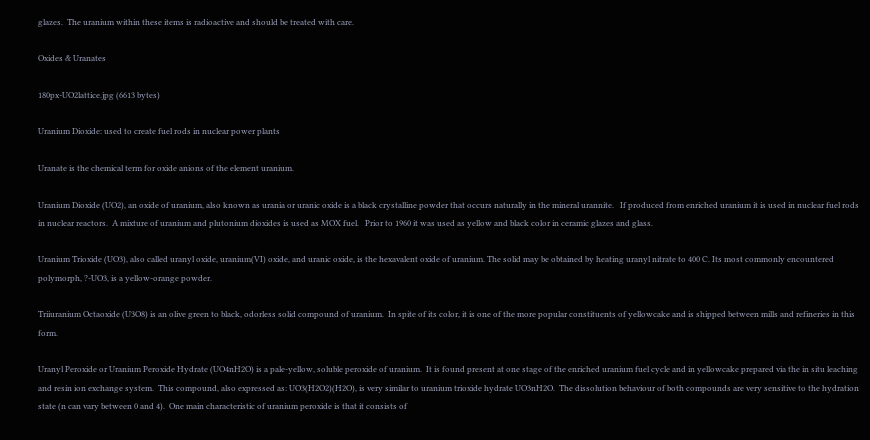glazes.  The uranium within these items is radioactive and should be treated with care.

Oxides & Uranates

180px-UO2lattice.jpg (6613 bytes)

Uranium Dioxide: used to create fuel rods in nuclear power plants

Uranate is the chemical term for oxide anions of the element uranium.

Uranium Dioxide (UO2), an oxide of uranium, also known as urania or uranic oxide is a black crystalline powder that occurs naturally in the mineral urannite.   If produced from enriched uranium it is used in nuclear fuel rods in nuclear reactors.  A mixture of uranium and plutonium dioxides is used as MOX fuel.   Prior to 1960 it was used as yellow and black color in ceramic glazes and glass.

Uranium Trioxide (UO3), also called uranyl oxide, uranium(VI) oxide, and uranic oxide, is the hexavalent oxide of uranium. The solid may be obtained by heating uranyl nitrate to 400 C. Its most commonly encountered polymorph, ?-UO3, is a yellow-orange powder.

Triiuranium Octaoxide (U3O8) is an olive green to black, odorless solid compound of uranium.  In spite of its color, it is one of the more popular constituents of yellowcake and is shipped between mills and refineries in this form.

Uranyl Peroxide or Uranium Peroxide Hydrate (UO4nH2O) is a pale-yellow, soluble peroxide of uranium.  It is found present at one stage of the enriched uranium fuel cycle and in yellowcake prepared via the in situ leaching and resin ion exchange system.  This compound, also expressed as: UO3(H2O2)(H2O), is very similar to uranium trioxide hydrate UO3nH2O.  The dissolution behaviour of both compounds are very sensitive to the hydration state (n can vary between 0 and 4).  One main characteristic of uranium peroxide is that it consists of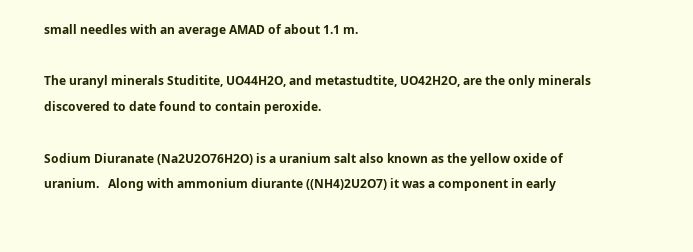small needles with an average AMAD of about 1.1 m.

The uranyl minerals Studitite, UO44H2O, and metastudtite, UO42H2O, are the only minerals discovered to date found to contain peroxide.

Sodium Diuranate (Na2U2O76H2O) is a uranium salt also known as the yellow oxide of uranium.   Along with ammonium diurante ((NH4)2U2O7) it was a component in early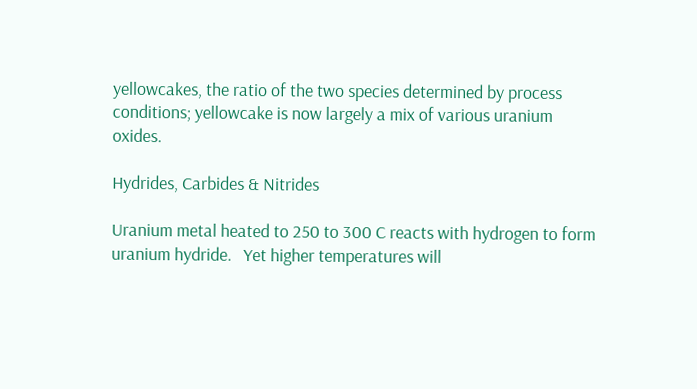yellowcakes, the ratio of the two species determined by process conditions; yellowcake is now largely a mix of various uranium oxides.

Hydrides, Carbides & Nitrides

Uranium metal heated to 250 to 300 C reacts with hydrogen to form uranium hydride.   Yet higher temperatures will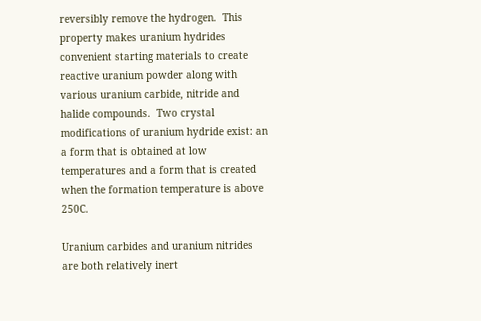reversibly remove the hydrogen.  This property makes uranium hydrides convenient starting materials to create reactive uranium powder along with various uranium carbide, nitride and halide compounds.  Two crystal modifications of uranium hydride exist: an a form that is obtained at low temperatures and a form that is created when the formation temperature is above 250C.

Uranium carbides and uranium nitrides are both relatively inert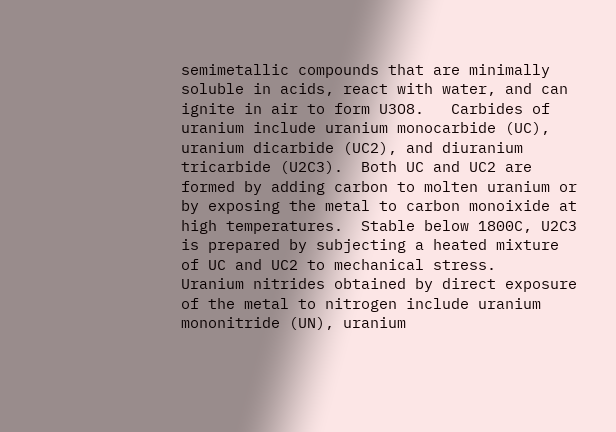semimetallic compounds that are minimally soluble in acids, react with water, and can ignite in air to form U3O8.   Carbides of uranium include uranium monocarbide (UC), uranium dicarbide (UC2), and diuranium tricarbide (U2C3).  Both UC and UC2 are formed by adding carbon to molten uranium or by exposing the metal to carbon monoixide at high temperatures.  Stable below 1800C, U2C3 is prepared by subjecting a heated mixture of UC and UC2 to mechanical stress.   Uranium nitrides obtained by direct exposure of the metal to nitrogen include uranium mononitride (UN), uranium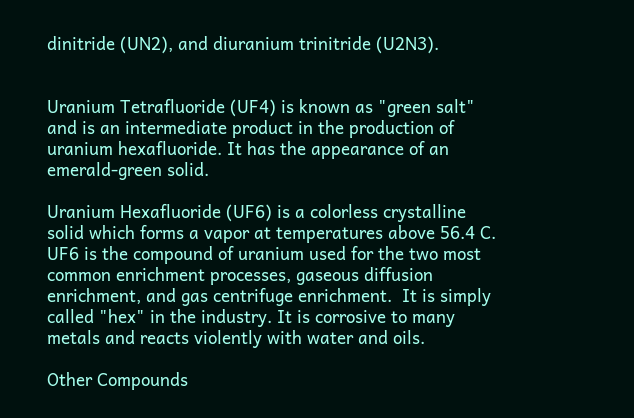dinitride (UN2), and diuranium trinitride (U2N3).


Uranium Tetrafluoride (UF4) is known as "green salt" and is an intermediate product in the production of uranium hexafluoride. It has the appearance of an emerald-green solid.

Uranium Hexafluoride (UF6) is a colorless crystalline solid which forms a vapor at temperatures above 56.4 C. UF6 is the compound of uranium used for the two most common enrichment processes, gaseous diffusion enrichment, and gas centrifuge enrichment.  It is simply called "hex" in the industry. It is corrosive to many metals and reacts violently with water and oils.

Other Compounds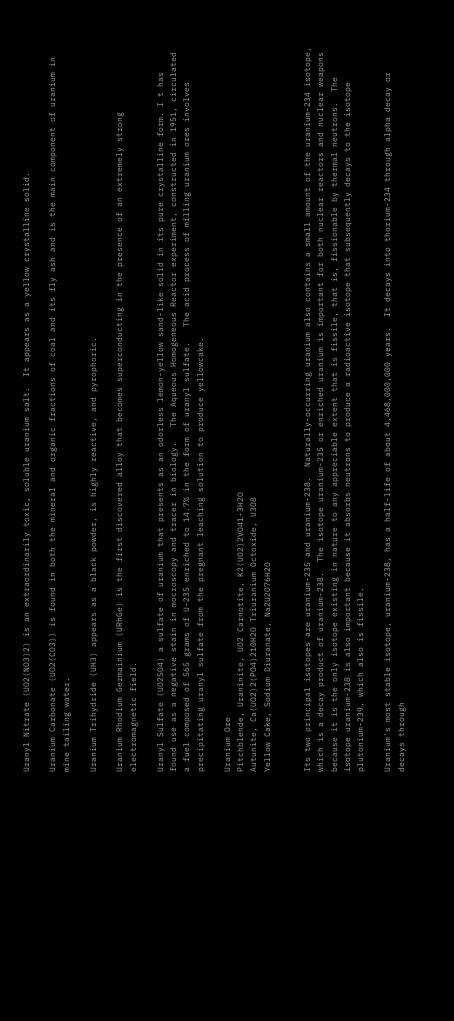Uranyl Nitrate (UO2(NO3)2) is an extraordinarily toxic, soluble uranium salt.  It appears as a yellow crystalline solid.

Uranium Carbonate (UO2(CO3)) is found in both the mineral and organic fractions of coal and its fly ash and is the main component of uranium in mine tailing water.

Uranium Trihydride (UH3) appears as a black powder, is highly reactive, and pyrophoric.

Uranium Rhodium Germainium (URhGe) is the first discovered alloy that becomes superconducting in the presence of an extremely strong electromagnetic field.

Uranyl Sulfate (UO2SO4) a sulfate of uranium that presents as an odorless lemon-yellow sand-like solid in its pure crystalline form. I t has found use as a negative stain in mocroscopy and tracer in biology.   The Aqueous Homogeneous Reactor experiment, constructed in 1951, circulated a fuel composed of 565 grams of U-235 enriched to 14.7% in the form of uranyl sulfate.   The acid process of milling uranium ores involves precipitating uranyl sulfate from the pregnant leaching solution to produce yellowcake.

Uranium Ore
Pitchblende, Uraninite, UO2 Carnotite, K2(UO2)2VO41-3H2O
Autunite, Ca(UO2)2(PO4)210H2O Triuranium Octoxide, U3O8
Yellow Cake, Sodium Diuranate, Na2U2O76H2O


Its two principal isotopes are uranium-235 and uranium-238.  Naturally-occurring uranium also contains a small amount of the uranium-234 isotope, which is a decay product of uranium-238.  The isotope uranium-235 or enriched uranium is important for both nuclear reactors and nuclear weapons because it is the only isotope existing in nature to any appreciable extent that is fissile, that is, fissionable by thermal neutrons.  The isotope uranium-238 is also important because it absorbs neutrons to produce a radioactive isotope that subsequently decays to the isotope plutonium-239, which also is fissile.

Uranium's most stable isotope, uranium-238, has a half-life of about 4,468,000,000 years.  It decays into thorium-234 through alpha decay or decays through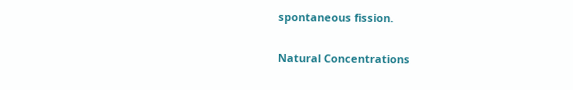spontaneous fission.

Natural Concentrations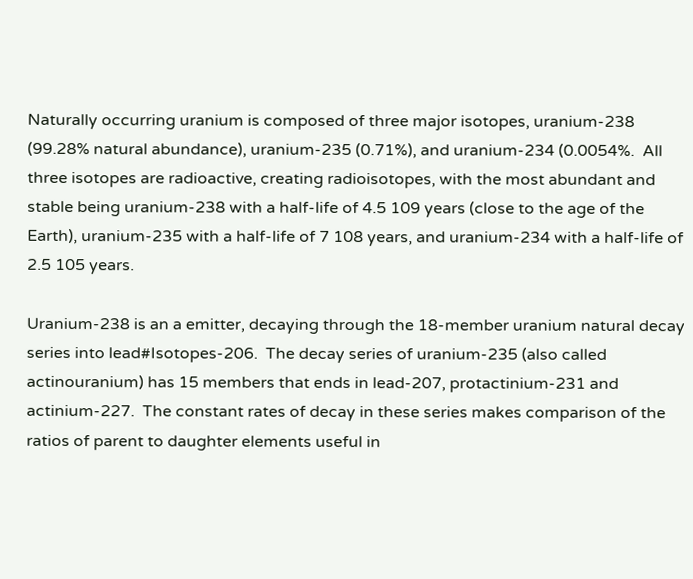Naturally occurring uranium is composed of three major isotopes, uranium-238 (99.28% natural abundance), uranium-235 (0.71%), and uranium-234 (0.0054%.  All three isotopes are radioactive, creating radioisotopes, with the most abundant and stable being uranium-238 with a half-life of 4.5 109 years (close to the age of the Earth), uranium-235 with a half-life of 7 108 years, and uranium-234 with a half-life of 2.5 105 years.

Uranium-238 is an a emitter, decaying through the 18-member uranium natural decay series into lead#Isotopes-206.  The decay series of uranium-235 (also called actinouranium) has 15 members that ends in lead-207, protactinium-231 and actinium-227.  The constant rates of decay in these series makes comparison of the ratios of parent to daughter elements useful in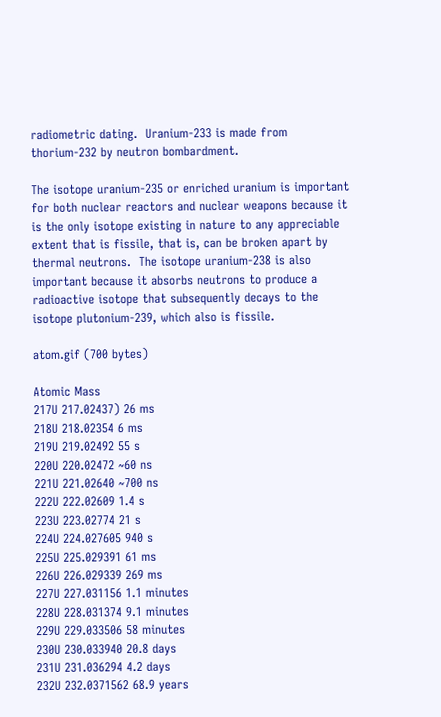radiometric dating.  Uranium-233 is made from thorium-232 by neutron bombardment.

The isotope uranium-235 or enriched uranium is important for both nuclear reactors and nuclear weapons because it is the only isotope existing in nature to any appreciable extent that is fissile, that is, can be broken apart by thermal neutrons.  The isotope uranium-238 is also important because it absorbs neutrons to produce a radioactive isotope that subsequently decays to the isotope plutonium-239, which also is fissile.

atom.gif (700 bytes)

Atomic Mass
217U 217.02437) 26 ms
218U 218.02354 6 ms
219U 219.02492 55 s
220U 220.02472 ~60 ns
221U 221.02640 ~700 ns
222U 222.02609 1.4 s
223U 223.02774 21 s
224U 224.027605 940 s
225U 225.029391 61 ms
226U 226.029339 269 ms
227U 227.031156 1.1 minutes
228U 228.031374 9.1 minutes
229U 229.033506 58 minutes
230U 230.033940 20.8 days
231U 231.036294 4.2 days
232U 232.0371562 68.9 years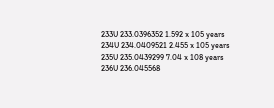233U 233.0396352 1.592 x 105 years
234U 234.0409521 2.455 x 105 years
235U 235.0439299 7.04 x 108 years
236U 236.045568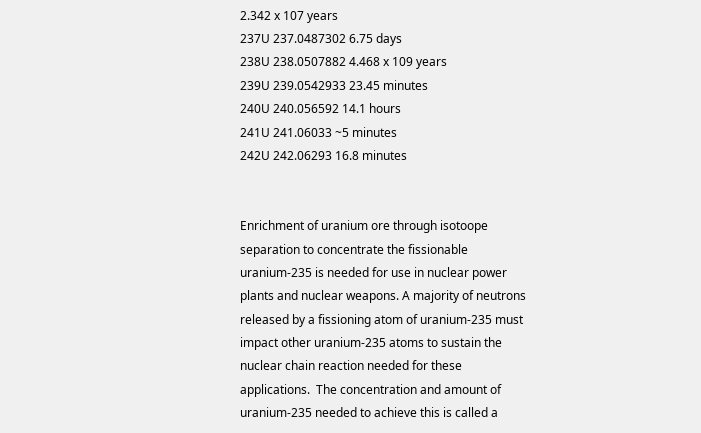2.342 x 107 years
237U 237.0487302 6.75 days
238U 238.0507882 4.468 x 109 years
239U 239.0542933 23.45 minutes
240U 240.056592 14.1 hours
241U 241.06033 ~5 minutes
242U 242.06293 16.8 minutes


Enrichment of uranium ore through isotoope separation to concentrate the fissionable uranium-235 is needed for use in nuclear power plants and nuclear weapons. A majority of neutrons released by a fissioning atom of uranium-235 must impact other uranium-235 atoms to sustain the nuclear chain reaction needed for these applications.  The concentration and amount of uranium-235 needed to achieve this is called a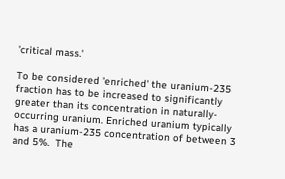'critical mass.'

To be considered 'enriched' the uranium-235 fraction has to be increased to significantly greater than its concentration in naturally-occurring uranium. Enriched uranium typically has a uranium-235 concentration of between 3 and 5%.  The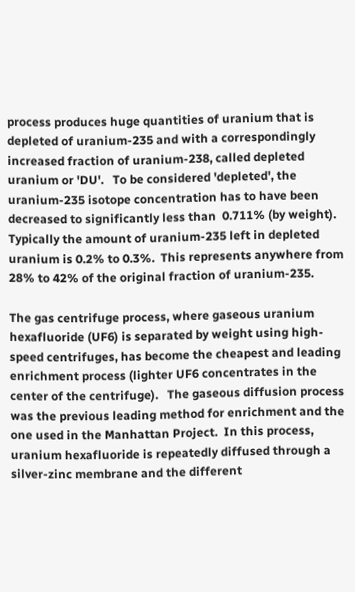process produces huge quantities of uranium that is depleted of uranium-235 and with a correspondingly increased fraction of uranium-238, called depleted uranium or 'DU'.   To be considered 'depleted', the uranium-235 isotope concentration has to have been decreased to significantly less than  0.711% (by weight).  Typically the amount of uranium-235 left in depleted uranium is 0.2% to 0.3%.  This represents anywhere from 28% to 42% of the original fraction of uranium-235.

The gas centrifuge process, where gaseous uranium hexafluoride (UF6) is separated by weight using high-speed centrifuges, has become the cheapest and leading enrichment process (lighter UF6 concentrates in the center of the centrifuge).   The gaseous diffusion process was the previous leading method for enrichment and the one used in the Manhattan Project.  In this process, uranium hexafluoride is repeatedly diffused through a silver-zinc membrane and the different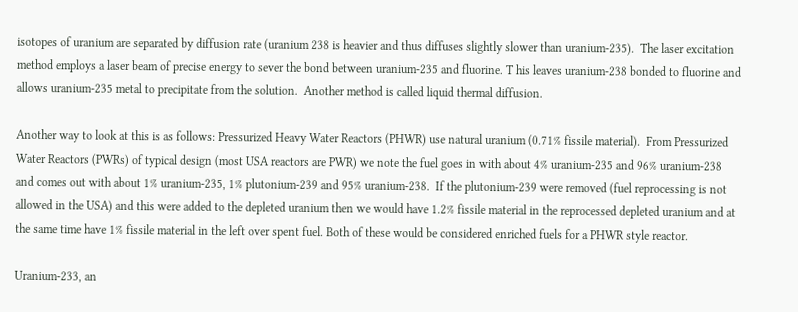isotopes of uranium are separated by diffusion rate (uranium 238 is heavier and thus diffuses slightly slower than uranium-235).  The laser excitation method employs a laser beam of precise energy to sever the bond between uranium-235 and fluorine. T his leaves uranium-238 bonded to fluorine and allows uranium-235 metal to precipitate from the solution.  Another method is called liquid thermal diffusion.

Another way to look at this is as follows: Pressurized Heavy Water Reactors (PHWR) use natural uranium (0.71% fissile material).  From Pressurized Water Reactors (PWRs) of typical design (most USA reactors are PWR) we note the fuel goes in with about 4% uranium-235 and 96% uranium-238 and comes out with about 1% uranium-235, 1% plutonium-239 and 95% uranium-238.  If the plutonium-239 were removed (fuel reprocessing is not allowed in the USA) and this were added to the depleted uranium then we would have 1.2% fissile material in the reprocessed depleted uranium and at the same time have 1% fissile material in the left over spent fuel. Both of these would be considered enriched fuels for a PHWR style reactor.

Uranium-233, an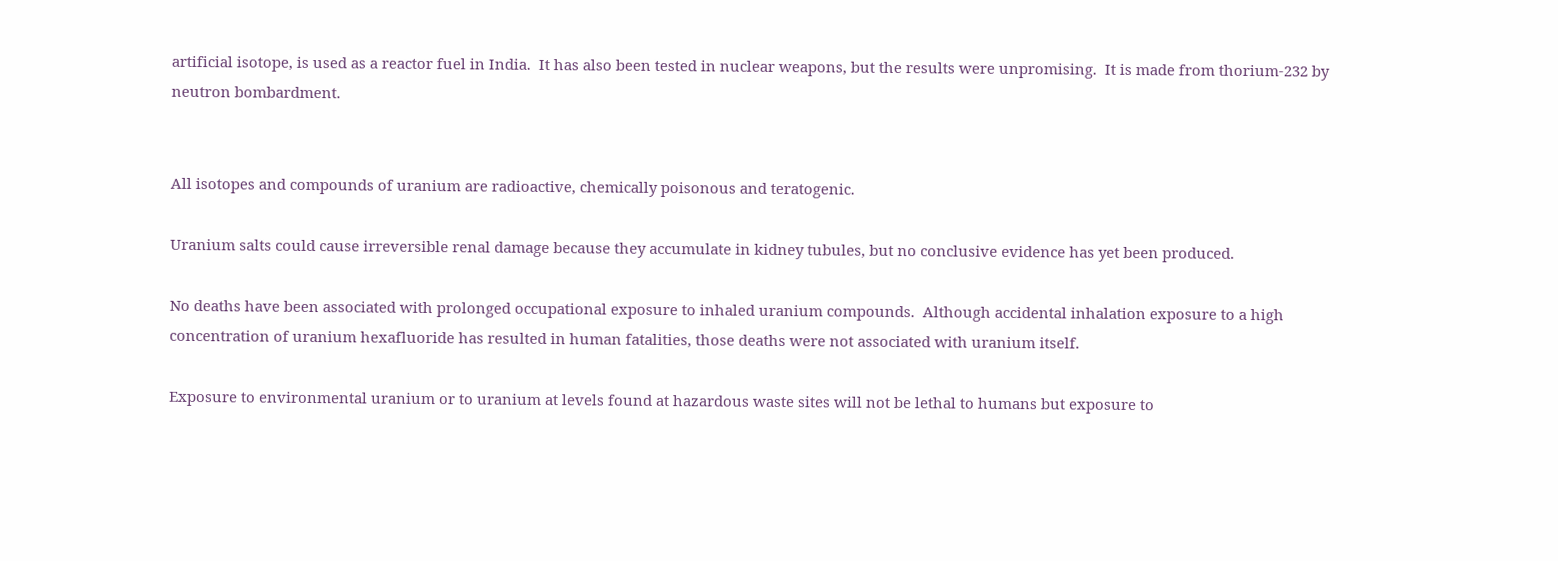artificial isotope, is used as a reactor fuel in India.  It has also been tested in nuclear weapons, but the results were unpromising.  It is made from thorium-232 by neutron bombardment.


All isotopes and compounds of uranium are radioactive, chemically poisonous and teratogenic.

Uranium salts could cause irreversible renal damage because they accumulate in kidney tubules, but no conclusive evidence has yet been produced.

No deaths have been associated with prolonged occupational exposure to inhaled uranium compounds.  Although accidental inhalation exposure to a high concentration of uranium hexafluoride has resulted in human fatalities, those deaths were not associated with uranium itself.

Exposure to environmental uranium or to uranium at levels found at hazardous waste sites will not be lethal to humans but exposure to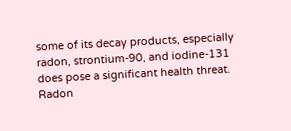some of its decay products, especially radon, strontium-90, and iodine-131 does pose a significant health threat.  Radon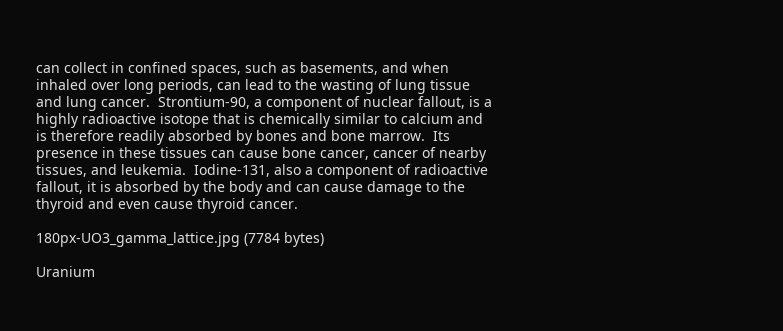can collect in confined spaces, such as basements, and when inhaled over long periods, can lead to the wasting of lung tissue and lung cancer.  Strontium-90, a component of nuclear fallout, is a highly radioactive isotope that is chemically similar to calcium and is therefore readily absorbed by bones and bone marrow.  Its presence in these tissues can cause bone cancer, cancer of nearby tissues, and leukemia.  Iodine-131, also a component of radioactive fallout, it is absorbed by the body and can cause damage to the thyroid and even cause thyroid cancer.

180px-UO3_gamma_lattice.jpg (7784 bytes)

Uranium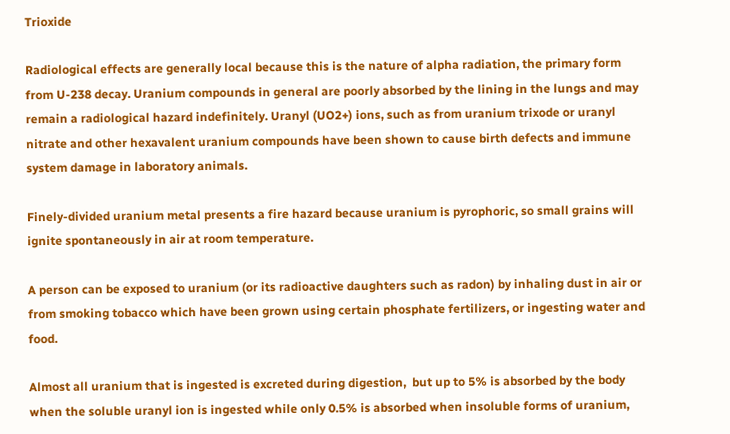Trioxide

Radiological effects are generally local because this is the nature of alpha radiation, the primary form from U-238 decay. Uranium compounds in general are poorly absorbed by the lining in the lungs and may remain a radiological hazard indefinitely. Uranyl (UO2+) ions, such as from uranium trixode or uranyl nitrate and other hexavalent uranium compounds have been shown to cause birth defects and immune system damage in laboratory animals.

Finely-divided uranium metal presents a fire hazard because uranium is pyrophoric, so small grains will ignite spontaneously in air at room temperature.

A person can be exposed to uranium (or its radioactive daughters such as radon) by inhaling dust in air or from smoking tobacco which have been grown using certain phosphate fertilizers, or ingesting water and food.

Almost all uranium that is ingested is excreted during digestion,  but up to 5% is absorbed by the body when the soluble uranyl ion is ingested while only 0.5% is absorbed when insoluble forms of uranium,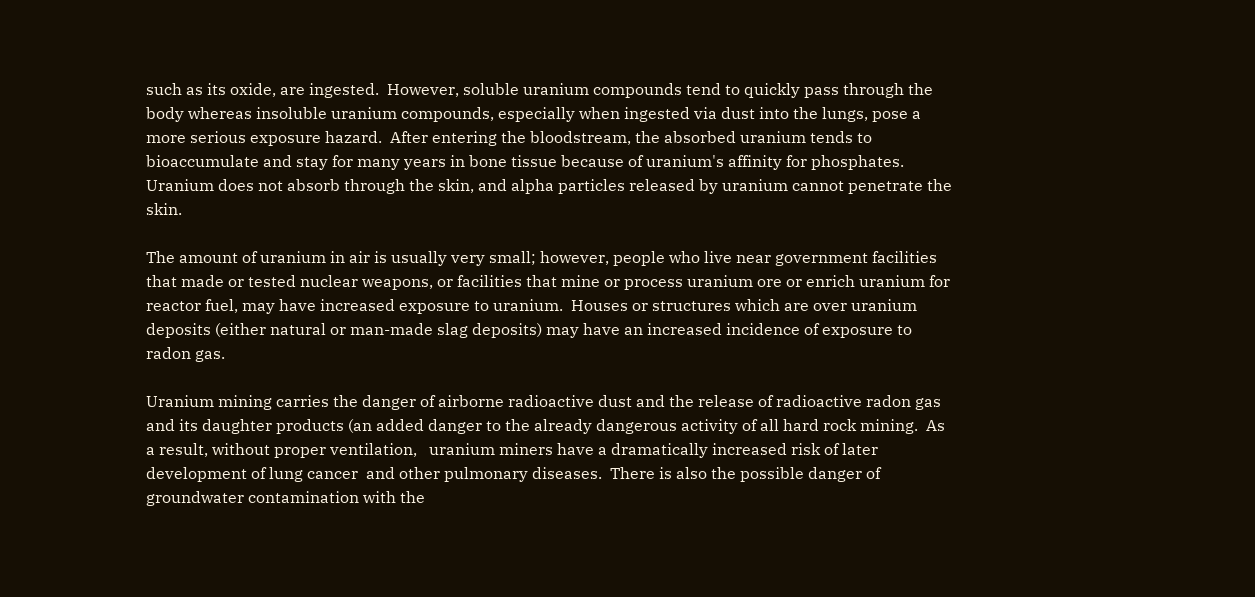such as its oxide, are ingested.  However, soluble uranium compounds tend to quickly pass through the body whereas insoluble uranium compounds, especially when ingested via dust into the lungs, pose a more serious exposure hazard.  After entering the bloodstream, the absorbed uranium tends to bioaccumulate and stay for many years in bone tissue because of uranium's affinity for phosphates.   Uranium does not absorb through the skin, and alpha particles released by uranium cannot penetrate the skin.

The amount of uranium in air is usually very small; however, people who live near government facilities that made or tested nuclear weapons, or facilities that mine or process uranium ore or enrich uranium for reactor fuel, may have increased exposure to uranium.  Houses or structures which are over uranium deposits (either natural or man-made slag deposits) may have an increased incidence of exposure to radon gas.

Uranium mining carries the danger of airborne radioactive dust and the release of radioactive radon gas and its daughter products (an added danger to the already dangerous activity of all hard rock mining.  As a result, without proper ventilation,   uranium miners have a dramatically increased risk of later development of lung cancer  and other pulmonary diseases.  There is also the possible danger of groundwater contamination with the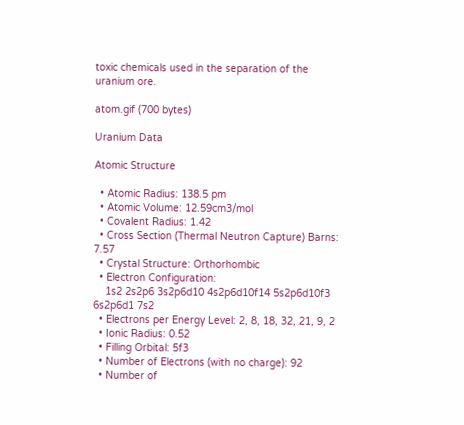toxic chemicals used in the separation of the uranium ore.

atom.gif (700 bytes)

Uranium Data

Atomic Structure

  • Atomic Radius: 138.5 pm
  • Atomic Volume: 12.59cm3/mol
  • Covalent Radius: 1.42
  • Cross Section (Thermal Neutron Capture) Barns: 7.57
  • Crystal Structure: Orthorhombic
  • Electron Configuration:
    1s2 2s2p6 3s2p6d10 4s2p6d10f14 5s2p6d10f3 6s2p6d1 7s2
  • Electrons per Energy Level: 2, 8, 18, 32, 21, 9, 2
  • Ionic Radius: 0.52
  • Filling Orbital: 5f3
  • Number of Electrons (with no charge): 92
  • Number of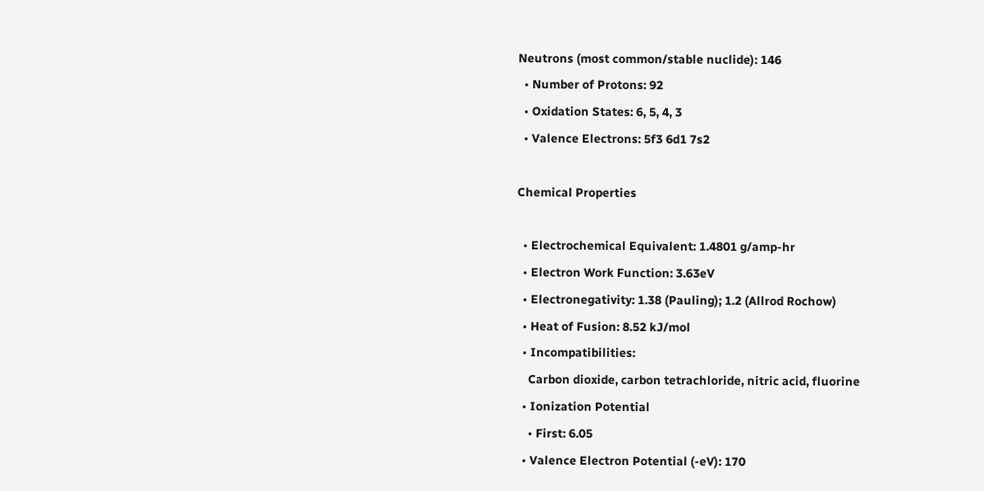Neutrons (most common/stable nuclide): 146
  • Number of Protons: 92
  • Oxidation States: 6, 5, 4, 3
  • Valence Electrons: 5f3 6d1 7s2

Chemical Properties

  • Electrochemical Equivalent: 1.4801 g/amp-hr
  • Electron Work Function: 3.63eV
  • Electronegativity: 1.38 (Pauling); 1.2 (Allrod Rochow)
  • Heat of Fusion: 8.52 kJ/mol
  • Incompatibilities:
    Carbon dioxide, carbon tetrachloride, nitric acid, fluorine
  • Ionization Potential
    • First: 6.05
  • Valence Electron Potential (-eV): 170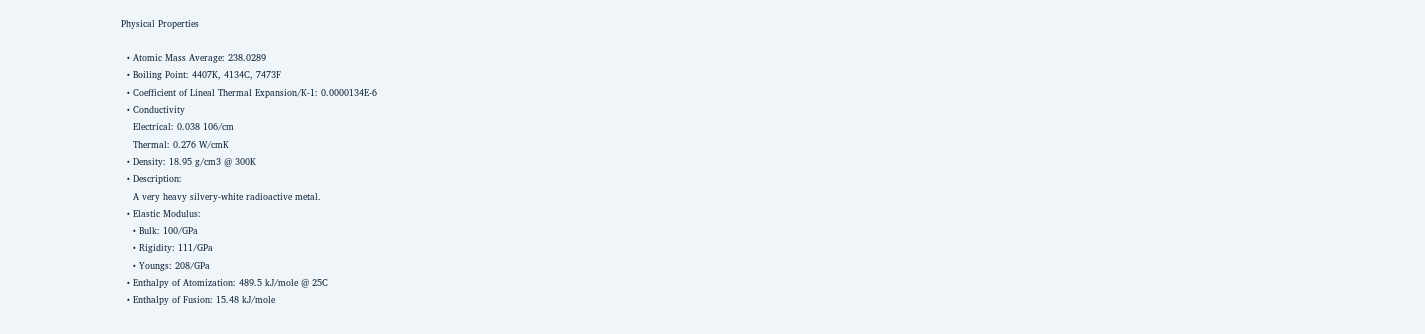Physical Properties

  • Atomic Mass Average: 238.0289
  • Boiling Point: 4407K, 4134C, 7473F
  • Coefficient of Lineal Thermal Expansion/K-1: 0.0000134E-6
  • Conductivity
    Electrical: 0.038 106/cm
    Thermal: 0.276 W/cmK
  • Density: 18.95 g/cm3 @ 300K
  • Description:
    A very heavy silvery-white radioactive metal.
  • Elastic Modulus:
    • Bulk: 100/GPa
    • Rigidity: 111/GPa
    • Youngs: 208/GPa
  • Enthalpy of Atomization: 489.5 kJ/mole @ 25C
  • Enthalpy of Fusion: 15.48 kJ/mole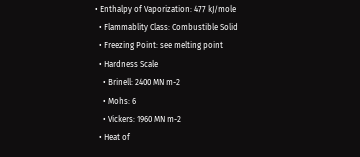• Enthalpy of Vaporization: 477 kJ/mole
  • Flammablity Class: Combustible Solid
  • Freezing Point: see melting point
  • Hardness Scale
    • Brinell: 2400 MN m-2
    • Mohs: 6
    • Vickers: 1960 MN m-2
  • Heat of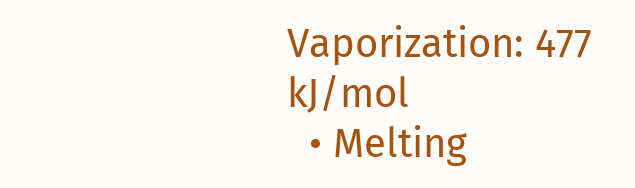Vaporization: 477 kJ/mol
  • Melting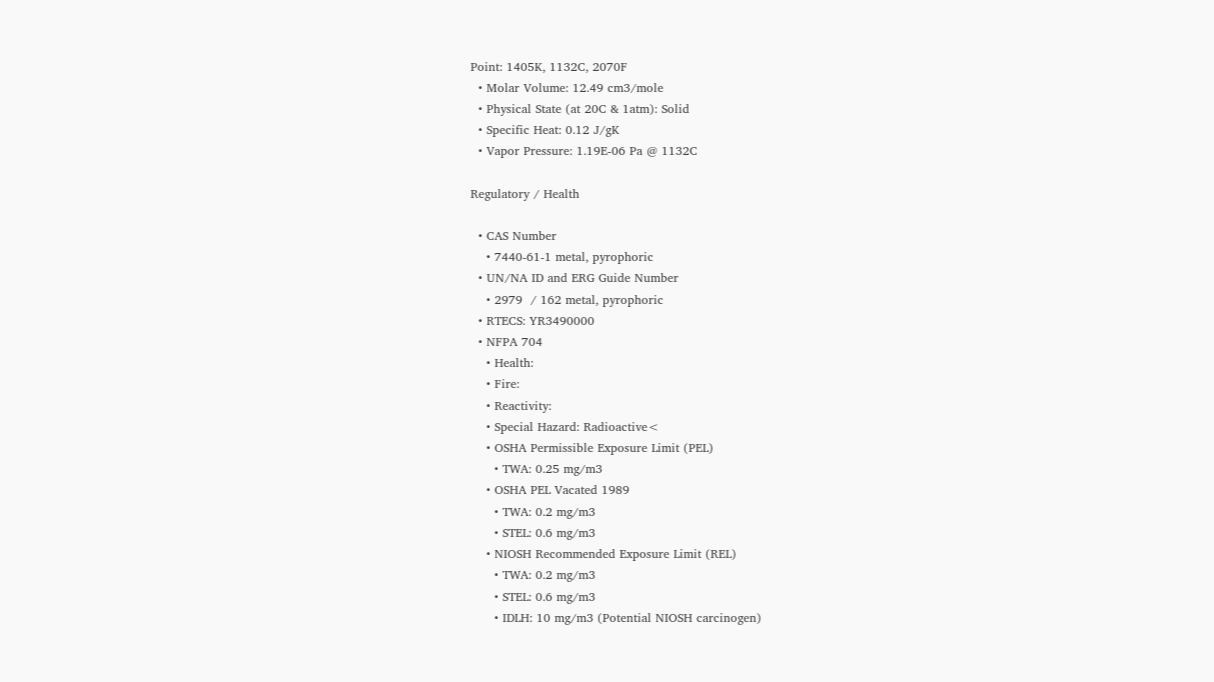Point: 1405K, 1132C, 2070F
  • Molar Volume: 12.49 cm3/mole
  • Physical State (at 20C & 1atm): Solid
  • Specific Heat: 0.12 J/gK
  • Vapor Pressure: 1.19E-06 Pa @ 1132C

Regulatory / Health

  • CAS Number
    • 7440-61-1 metal, pyrophoric
  • UN/NA ID and ERG Guide Number
    • 2979  / 162 metal, pyrophoric
  • RTECS: YR3490000
  • NFPA 704
    • Health:
    • Fire:
    • Reactivity:
    • Special Hazard: Radioactive<
    • OSHA Permissible Exposure Limit (PEL)
      • TWA: 0.25 mg/m3
    • OSHA PEL Vacated 1989
      • TWA: 0.2 mg/m3
      • STEL: 0.6 mg/m3
    • NIOSH Recommended Exposure Limit (REL)
      • TWA: 0.2 mg/m3
      • STEL: 0.6 mg/m3
      • IDLH: 10 mg/m3 (Potential NIOSH carcinogen)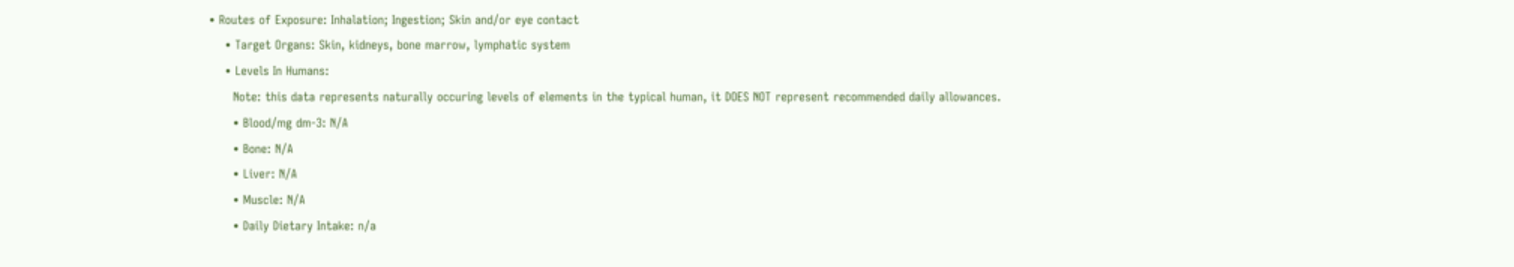• Routes of Exposure: Inhalation; Ingestion; Skin and/or eye contact
    • Target Organs: Skin, kidneys, bone marrow, lymphatic system
    • Levels In Humans:
      Note: this data represents naturally occuring levels of elements in the typical human, it DOES NOT represent recommended daily allowances.
      • Blood/mg dm-3: N/A
      • Bone: N/A
      • Liver: N/A
      • Muscle: N/A
      • Daily Dietary Intake: n/a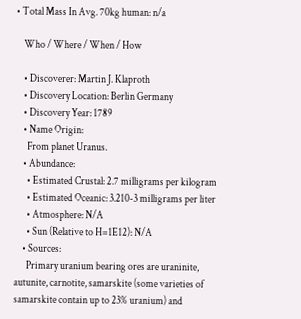• Total Mass In Avg. 70kg human: n/a

    Who / Where / When / How

    • Discoverer: Martin J. Klaproth
    • Discovery Location: Berlin Germany
    • Discovery Year: 1789
    • Name Origin:
      From planet Uranus.
    • Abundance:
      • Estimated Crustal: 2.7 milligrams per kilogram
      • Estimated Oceanic: 3.210-3 milligrams per liter
      • Atmosphere: N/A
      • Sun (Relative to H=1E12): N/A
    • Sources:
      Primary uranium bearing ores are uraninite, autunite, carnotite, samarskite (some varieties of samarskite contain up to 23% uranium) and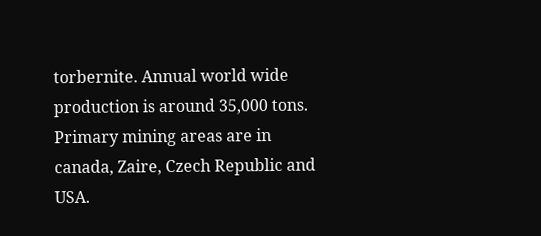torbernite. Annual world wide production is around 35,000 tons. Primary mining areas are in canada, Zaire, Czech Republic and USA.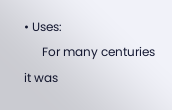• Uses:
      For many centuries it was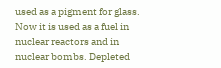used as a pigment for glass. Now it is used as a fuel in nuclear reactors and in nuclear bombs. Depleted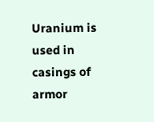Uranium is used in casings of armor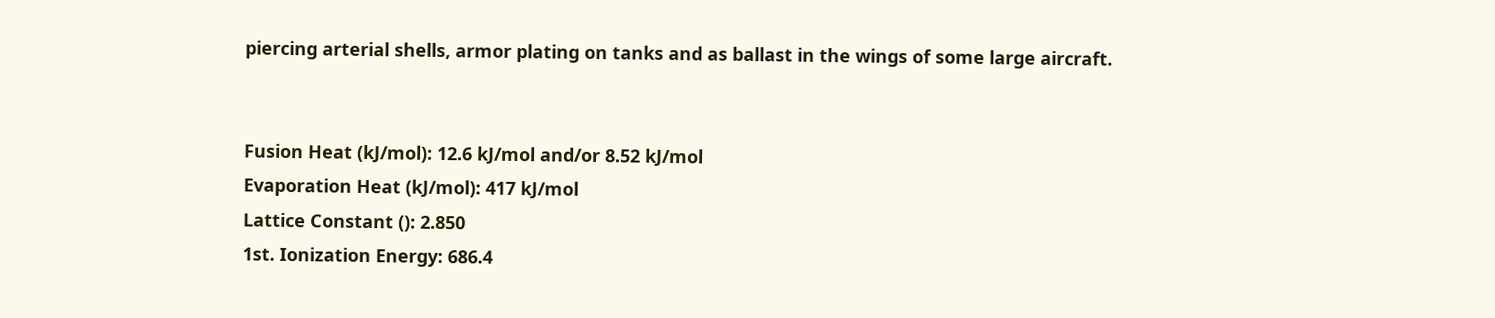piercing arterial shells, armor plating on tanks and as ballast in the wings of some large aircraft.


Fusion Heat (kJ/mol): 12.6 kJ/mol and/or 8.52 kJ/mol
Evaporation Heat (kJ/mol): 417 kJ/mol
Lattice Constant (): 2.850
1st. Ionization Energy: 686.4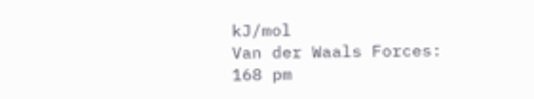kJ/mol
Van der Waals Forces: 168 pm